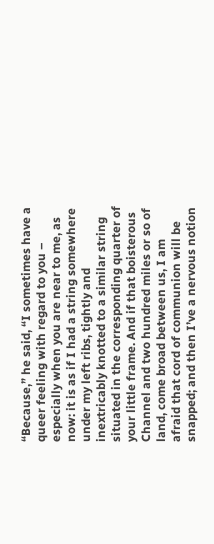“Because,” he said, “I sometimes have a queer feeling with regard to you – especially when you are near to me, as now: it is as if I had a string somewhere under my left ribs, tightly and inextricably knotted to a similar string situated in the corresponding quarter of your little frame. And if that boisterous Channel and two hundred miles or so of land, come broad between us, I am afraid that cord of communion will be snapped; and then I’ve a nervous notion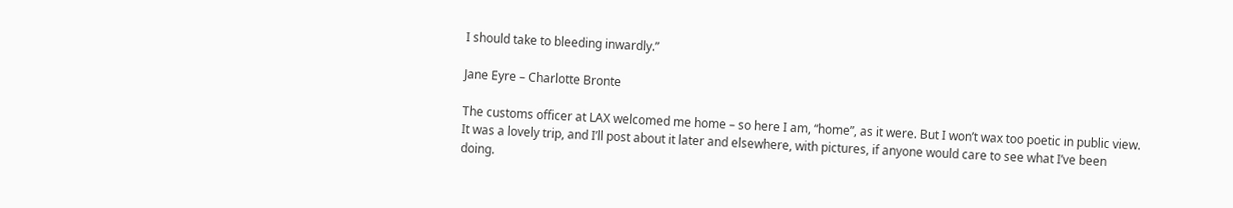I should take to bleeding inwardly.”

Jane Eyre – Charlotte Bronte

The customs officer at LAX welcomed me home – so here I am, “home”, as it were. But I won’t wax too poetic in public view. It was a lovely trip, and I’ll post about it later and elsewhere, with pictures, if anyone would care to see what I’ve been doing.